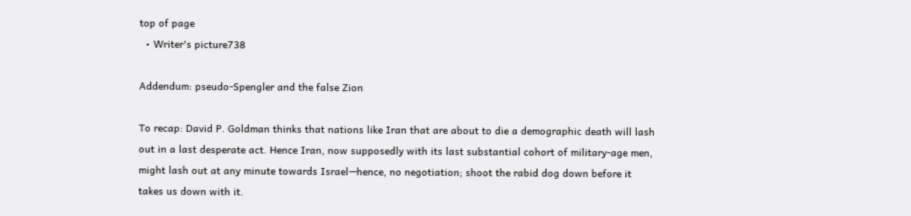top of page
  • Writer's picture738

Addendum: pseudo-Spengler and the false Zion

To recap: David P. Goldman thinks that nations like Iran that are about to die a demographic death will lash out in a last desperate act. Hence Iran, now supposedly with its last substantial cohort of military-age men, might lash out at any minute towards Israel—hence, no negotiation; shoot the rabid dog down before it takes us down with it.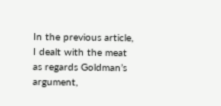In the previous article, I dealt with the meat as regards Goldman’s argument,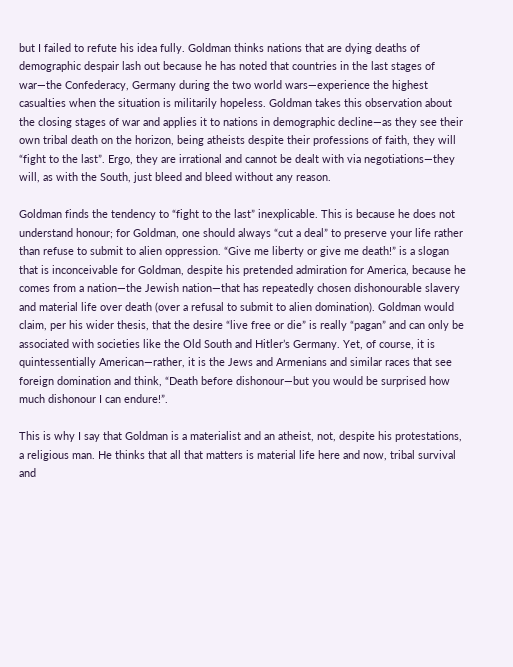but I failed to refute his idea fully. Goldman thinks nations that are dying deaths of demographic despair lash out because he has noted that countries in the last stages of war—the Confederacy, Germany during the two world wars—experience the highest casualties when the situation is militarily hopeless. Goldman takes this observation about the closing stages of war and applies it to nations in demographic decline—as they see their own tribal death on the horizon, being atheists despite their professions of faith, they will “fight to the last”. Ergo, they are irrational and cannot be dealt with via negotiations—they will, as with the South, just bleed and bleed without any reason.

Goldman finds the tendency to “fight to the last” inexplicable. This is because he does not understand honour; for Goldman, one should always “cut a deal” to preserve your life rather than refuse to submit to alien oppression. “Give me liberty or give me death!” is a slogan that is inconceivable for Goldman, despite his pretended admiration for America, because he comes from a nation—the Jewish nation—that has repeatedly chosen dishonourable slavery and material life over death (over a refusal to submit to alien domination). Goldman would claim, per his wider thesis, that the desire “live free or die” is really “pagan” and can only be associated with societies like the Old South and Hitler’s Germany. Yet, of course, it is quintessentially American—rather, it is the Jews and Armenians and similar races that see foreign domination and think, “Death before dishonour—but you would be surprised how much dishonour I can endure!”.

This is why I say that Goldman is a materialist and an atheist, not, despite his protestations, a religious man. He thinks that all that matters is material life here and now, tribal survival and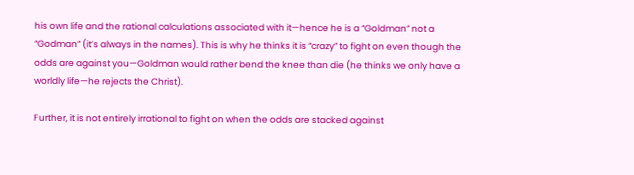his own life and the rational calculations associated with it—hence he is a “Goldman” not a “Godman” (it’s always in the names). This is why he thinks it is “crazy” to fight on even though the odds are against you—Goldman would rather bend the knee than die (he thinks we only have a worldly life—he rejects the Christ).

Further, it is not entirely irrational to fight on when the odds are stacked against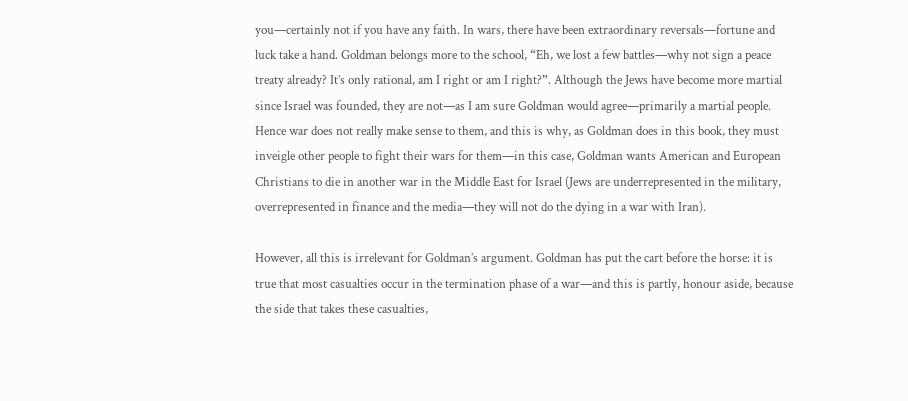you—certainly not if you have any faith. In wars, there have been extraordinary reversals—fortune and luck take a hand. Goldman belongs more to the school, “Eh, we lost a few battles—why not sign a peace treaty already? It’s only rational, am I right or am I right?”. Although the Jews have become more martial since Israel was founded, they are not—as I am sure Goldman would agree—primarily a martial people. Hence war does not really make sense to them, and this is why, as Goldman does in this book, they must inveigle other people to fight their wars for them—in this case, Goldman wants American and European Christians to die in another war in the Middle East for Israel (Jews are underrepresented in the military, overrepresented in finance and the media—they will not do the dying in a war with Iran).

However, all this is irrelevant for Goldman’s argument. Goldman has put the cart before the horse: it is true that most casualties occur in the termination phase of a war—and this is partly, honour aside, because the side that takes these casualties,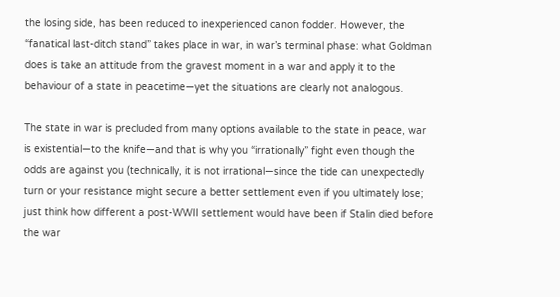the losing side, has been reduced to inexperienced canon fodder. However, the “fanatical last-ditch stand” takes place in war, in war’s terminal phase: what Goldman does is take an attitude from the gravest moment in a war and apply it to the behaviour of a state in peacetime—yet the situations are clearly not analogous.

The state in war is precluded from many options available to the state in peace, war is existential—to the knife—and that is why you “irrationally” fight even though the odds are against you (technically, it is not irrational—since the tide can unexpectedly turn or your resistance might secure a better settlement even if you ultimately lose; just think how different a post-WWII settlement would have been if Stalin died before the war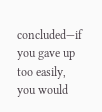concluded—if you gave up too easily, you would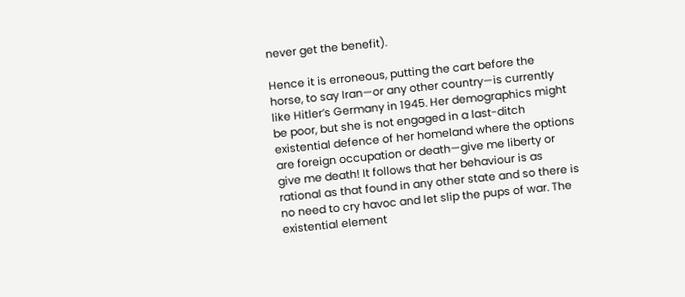never get the benefit).

Hence it is erroneous, putting the cart before the horse, to say Iran—or any other country—is currently like Hitler’s Germany in 1945. Her demographics might be poor, but she is not engaged in a last-ditch existential defence of her homeland where the options are foreign occupation or death—give me liberty or give me death! It follows that her behaviour is as rational as that found in any other state and so there is no need to cry havoc and let slip the pups of war. The existential element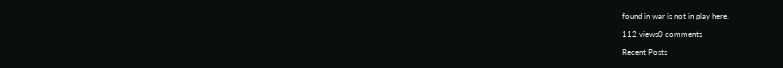found in war is not in play here.

112 views0 comments

Recent Posts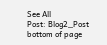See All
Post: Blog2_Post
bottom of page